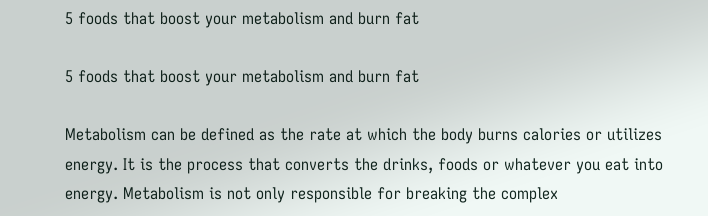5 foods that boost your metabolism and burn fat

5 foods that boost your metabolism and burn fat

Metabolism can be defined as the rate at which the body burns calories or utilizes energy. It is the process that converts the drinks, foods or whatever you eat into energy. Metabolism is not only responsible for breaking the complex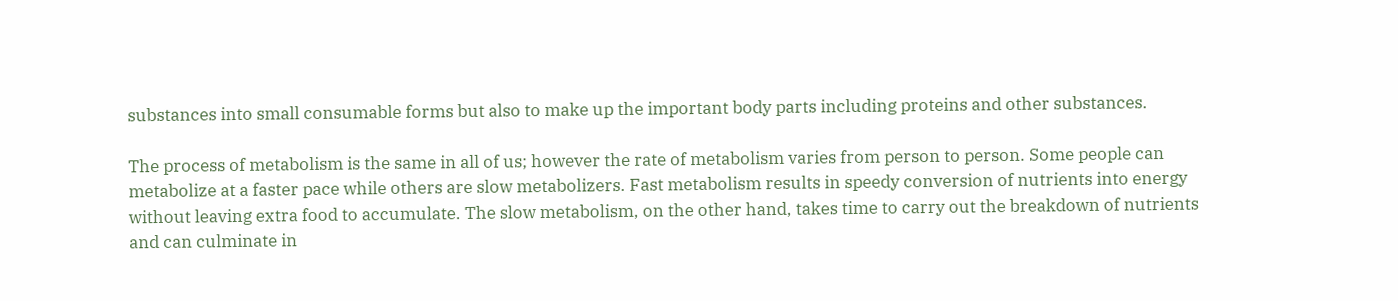substances into small consumable forms but also to make up the important body parts including proteins and other substances.

The process of metabolism is the same in all of us; however the rate of metabolism varies from person to person. Some people can metabolize at a faster pace while others are slow metabolizers. Fast metabolism results in speedy conversion of nutrients into energy without leaving extra food to accumulate. The slow metabolism, on the other hand, takes time to carry out the breakdown of nutrients and can culminate in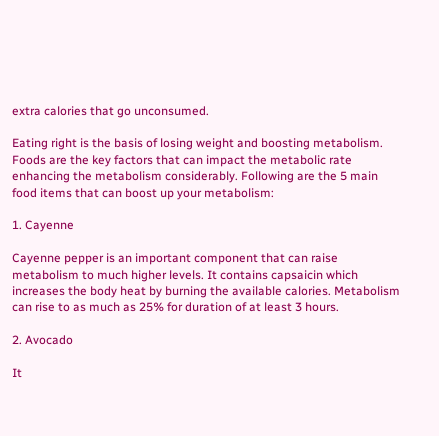extra calories that go unconsumed.

Eating right is the basis of losing weight and boosting metabolism. Foods are the key factors that can impact the metabolic rate enhancing the metabolism considerably. Following are the 5 main food items that can boost up your metabolism:

1. Cayenne

Cayenne pepper is an important component that can raise metabolism to much higher levels. It contains capsaicin which increases the body heat by burning the available calories. Metabolism can rise to as much as 25% for duration of at least 3 hours.

2. Avocado

It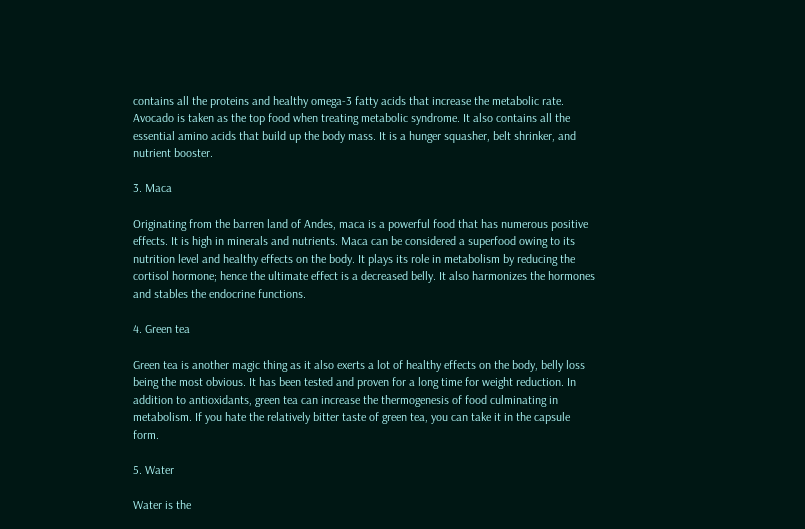contains all the proteins and healthy omega-3 fatty acids that increase the metabolic rate. Avocado is taken as the top food when treating metabolic syndrome. It also contains all the essential amino acids that build up the body mass. It is a hunger squasher, belt shrinker, and nutrient booster.

3. Maca

Originating from the barren land of Andes, maca is a powerful food that has numerous positive effects. It is high in minerals and nutrients. Maca can be considered a superfood owing to its nutrition level and healthy effects on the body. It plays its role in metabolism by reducing the cortisol hormone; hence the ultimate effect is a decreased belly. It also harmonizes the hormones and stables the endocrine functions.

4. Green tea

Green tea is another magic thing as it also exerts a lot of healthy effects on the body, belly loss being the most obvious. It has been tested and proven for a long time for weight reduction. In addition to antioxidants, green tea can increase the thermogenesis of food culminating in metabolism. If you hate the relatively bitter taste of green tea, you can take it in the capsule form.

5. Water

Water is the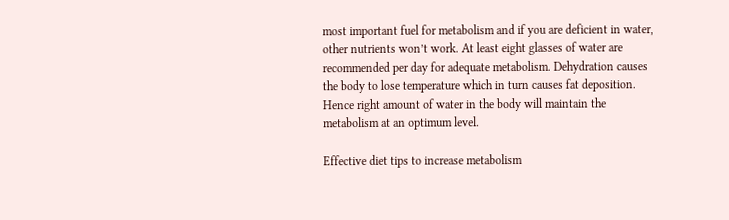most important fuel for metabolism and if you are deficient in water, other nutrients won’t work. At least eight glasses of water are recommended per day for adequate metabolism. Dehydration causes the body to lose temperature which in turn causes fat deposition. Hence right amount of water in the body will maintain the metabolism at an optimum level.

Effective diet tips to increase metabolism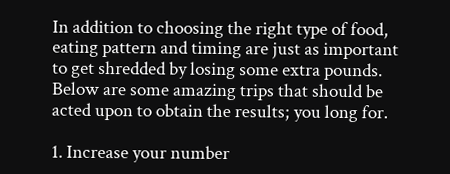In addition to choosing the right type of food, eating pattern and timing are just as important to get shredded by losing some extra pounds. Below are some amazing trips that should be acted upon to obtain the results; you long for.

1. Increase your number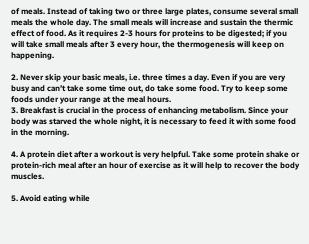of meals. Instead of taking two or three large plates, consume several small meals the whole day. The small meals will increase and sustain the thermic effect of food. As it requires 2-3 hours for proteins to be digested; if you will take small meals after 3 every hour, the thermogenesis will keep on happening.

2. Never skip your basic meals, i.e. three times a day. Even if you are very busy and can’t take some time out, do take some food. Try to keep some foods under your range at the meal hours.
3. Breakfast is crucial in the process of enhancing metabolism. Since your body was starved the whole night, it is necessary to feed it with some food in the morning.

4. A protein diet after a workout is very helpful. Take some protein shake or protein-rich meal after an hour of exercise as it will help to recover the body muscles.

5. Avoid eating while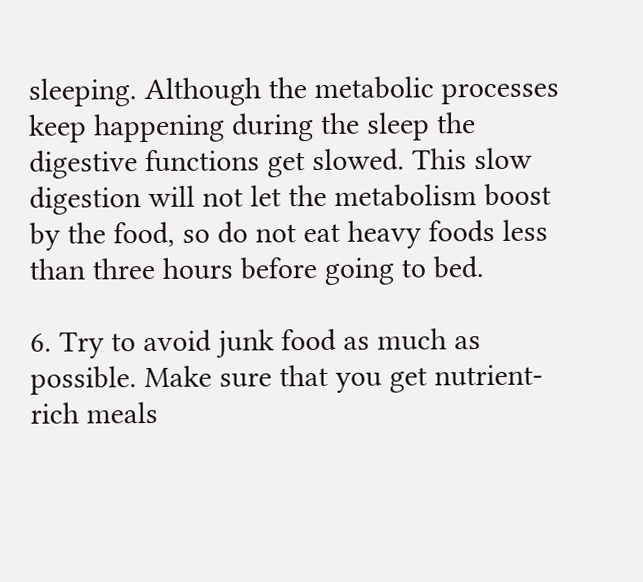sleeping. Although the metabolic processes keep happening during the sleep the digestive functions get slowed. This slow digestion will not let the metabolism boost by the food, so do not eat heavy foods less than three hours before going to bed.

6. Try to avoid junk food as much as possible. Make sure that you get nutrient-rich meals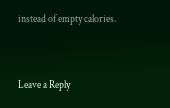instead of empty calories.


Leave a Reply